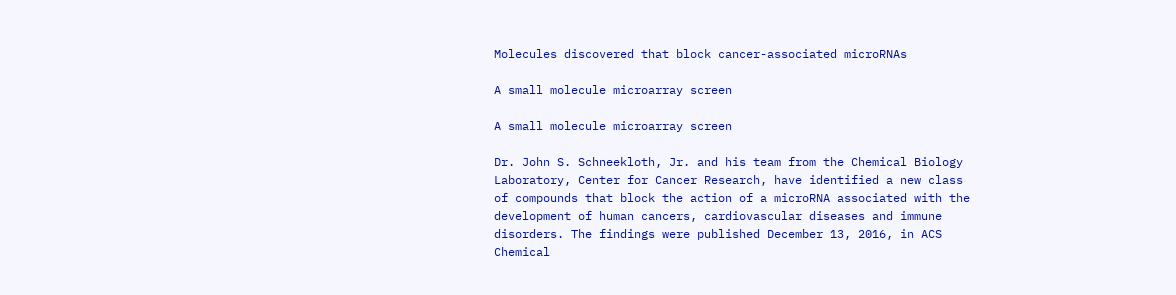Molecules discovered that block cancer-associated microRNAs

A small molecule microarray screen

A small molecule microarray screen

Dr. John S. Schneekloth, Jr. and his team from the Chemical Biology Laboratory, Center for Cancer Research, have identified a new class of compounds that block the action of a microRNA associated with the development of human cancers, cardiovascular diseases and immune disorders. The findings were published December 13, 2016, in ACS Chemical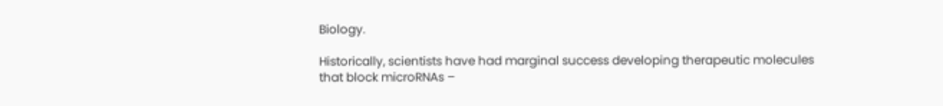Biology.

Historically, scientists have had marginal success developing therapeutic molecules that block microRNAs –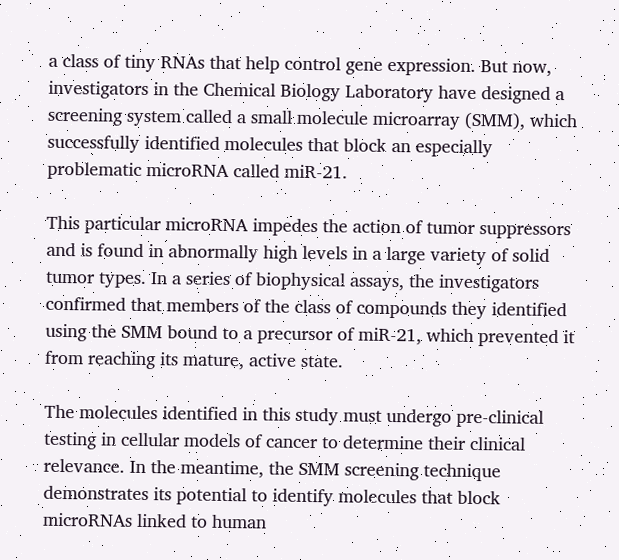a class of tiny RNAs that help control gene expression. But now, investigators in the Chemical Biology Laboratory have designed a screening system called a small molecule microarray (SMM), which successfully identified molecules that block an especially problematic microRNA called miR-21.

This particular microRNA impedes the action of tumor suppressors and is found in abnormally high levels in a large variety of solid tumor types. In a series of biophysical assays, the investigators confirmed that members of the class of compounds they identified using the SMM bound to a precursor of miR-21, which prevented it from reaching its mature, active state.

The molecules identified in this study must undergo pre-clinical testing in cellular models of cancer to determine their clinical relevance. In the meantime, the SMM screening technique demonstrates its potential to identify molecules that block microRNAs linked to human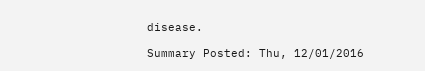disease.

Summary Posted: Thu, 12/01/2016